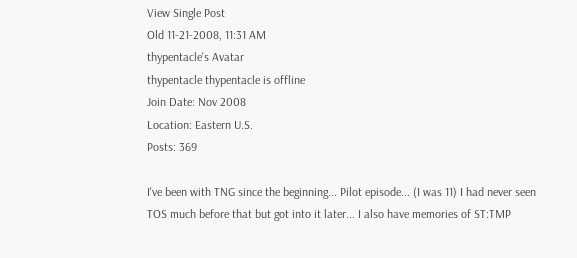View Single Post
Old 11-21-2008, 11:31 AM
thypentacle's Avatar
thypentacle thypentacle is offline
Join Date: Nov 2008
Location: Eastern U.S.
Posts: 369

I've been with TNG since the beginning... Pilot episode... (I was 11) I had never seen TOS much before that but got into it later... I also have memories of ST:TMP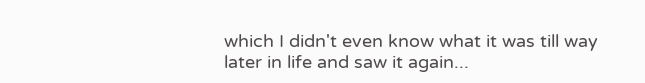which I didn't even know what it was till way later in life and saw it again...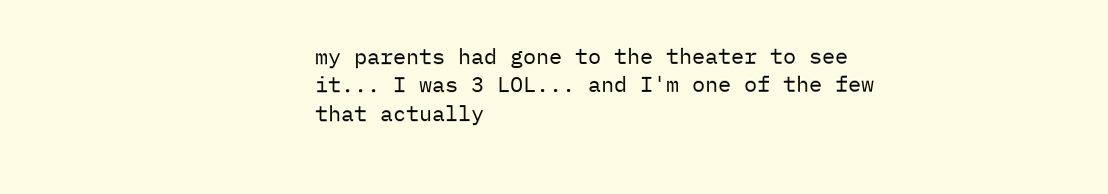my parents had gone to the theater to see it... I was 3 LOL... and I'm one of the few that actually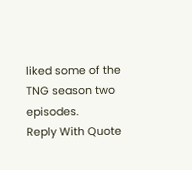liked some of the TNG season two episodes.
Reply With Quote